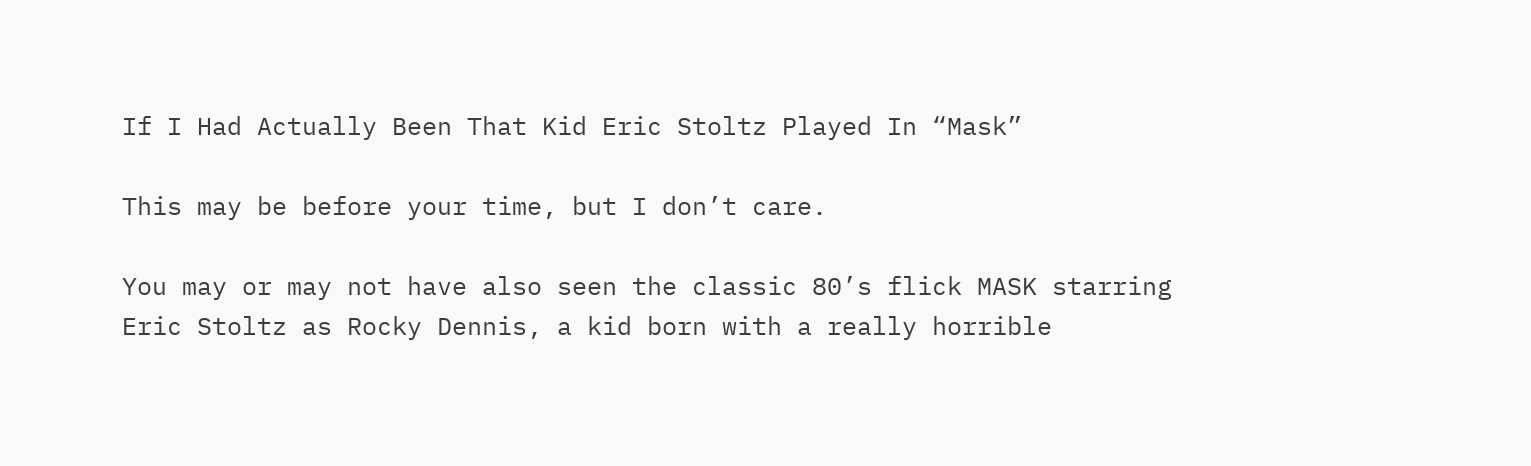If I Had Actually Been That Kid Eric Stoltz Played In “Mask”

This may be before your time, but I don’t care.

You may or may not have also seen the classic 80’s flick MASK starring Eric Stoltz as Rocky Dennis, a kid born with a really horrible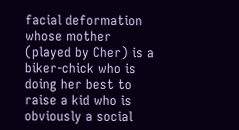facial deformation whose mother (played by Cher) is a biker-chick who is doing her best to raise a kid who is obviously a social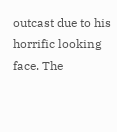outcast due to his horrific looking face. The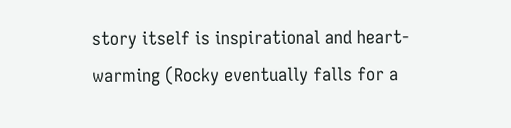story itself is inspirational and heart-warming (Rocky eventually falls for a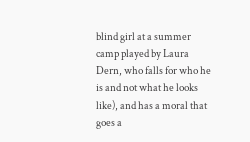blind girl at a summer camp played by Laura Dern, who falls for who he is and not what he looks like), and has a moral that goes a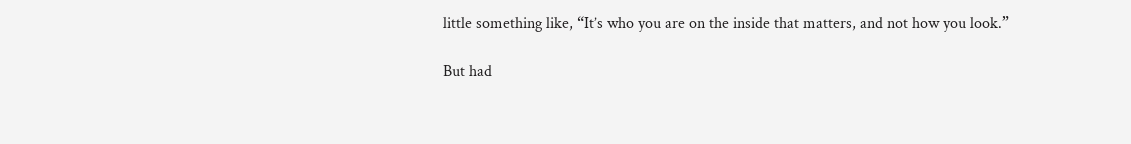little something like, “It’s who you are on the inside that matters, and not how you look.”

But had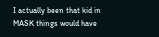I actually been that kid in MASK things would have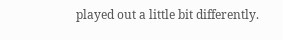played out a little bit differently.